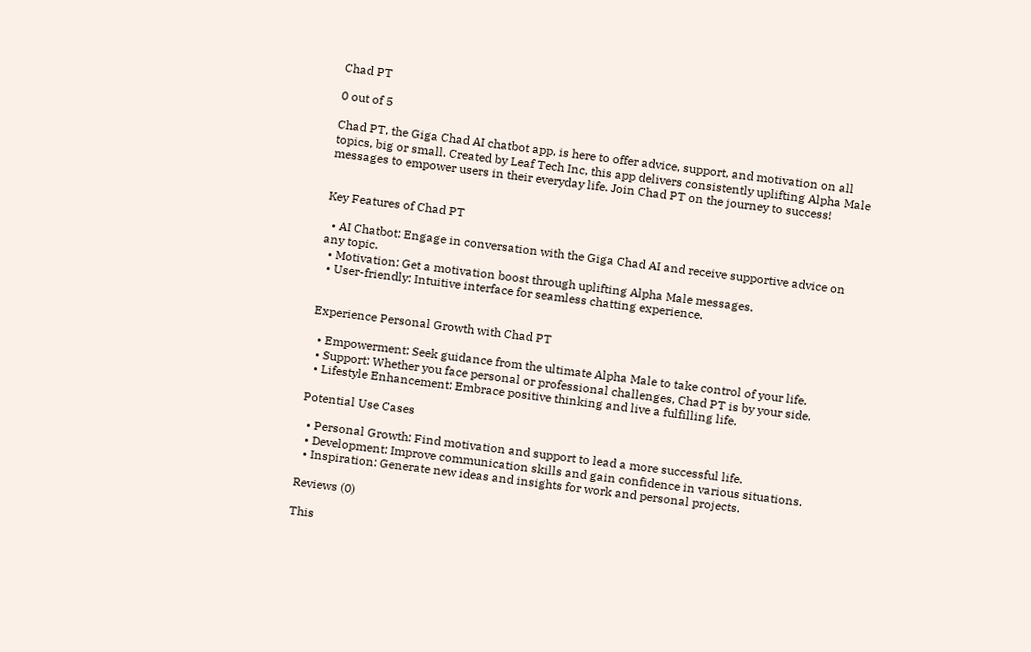Chad PT

0 out of 5

Chad PT, the Giga Chad AI chatbot app, is here to offer advice, support, and motivation on all topics, big or small. Created by Leaf Tech Inc, this app delivers consistently uplifting Alpha Male messages to empower users in their everyday life. Join Chad PT on the journey to success!


Key Features of Chad PT

  • AI Chatbot: Engage in conversation with the Giga Chad AI and receive supportive advice on any topic.
  • Motivation: Get a motivation boost through uplifting Alpha Male messages.
  • User-friendly: Intuitive interface for seamless chatting experience.


Experience Personal Growth with Chad PT

  • Empowerment: Seek guidance from the ultimate Alpha Male to take control of your life.
  • Support: Whether you face personal or professional challenges, Chad PT is by your side.
  • Lifestyle Enhancement: Embrace positive thinking and live a fulfilling life.

Potential Use Cases

  • Personal Growth: Find motivation and support to lead a more successful life.
  • Development: Improve communication skills and gain confidence in various situations.
  • Inspiration: Generate new ideas and insights for work and personal projects.

Reviews (0)

This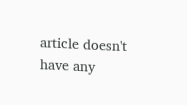article doesn't have any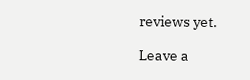reviews yet.

Leave a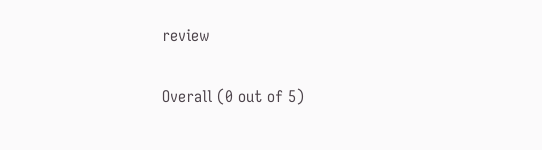review


Overall (0 out of 5)